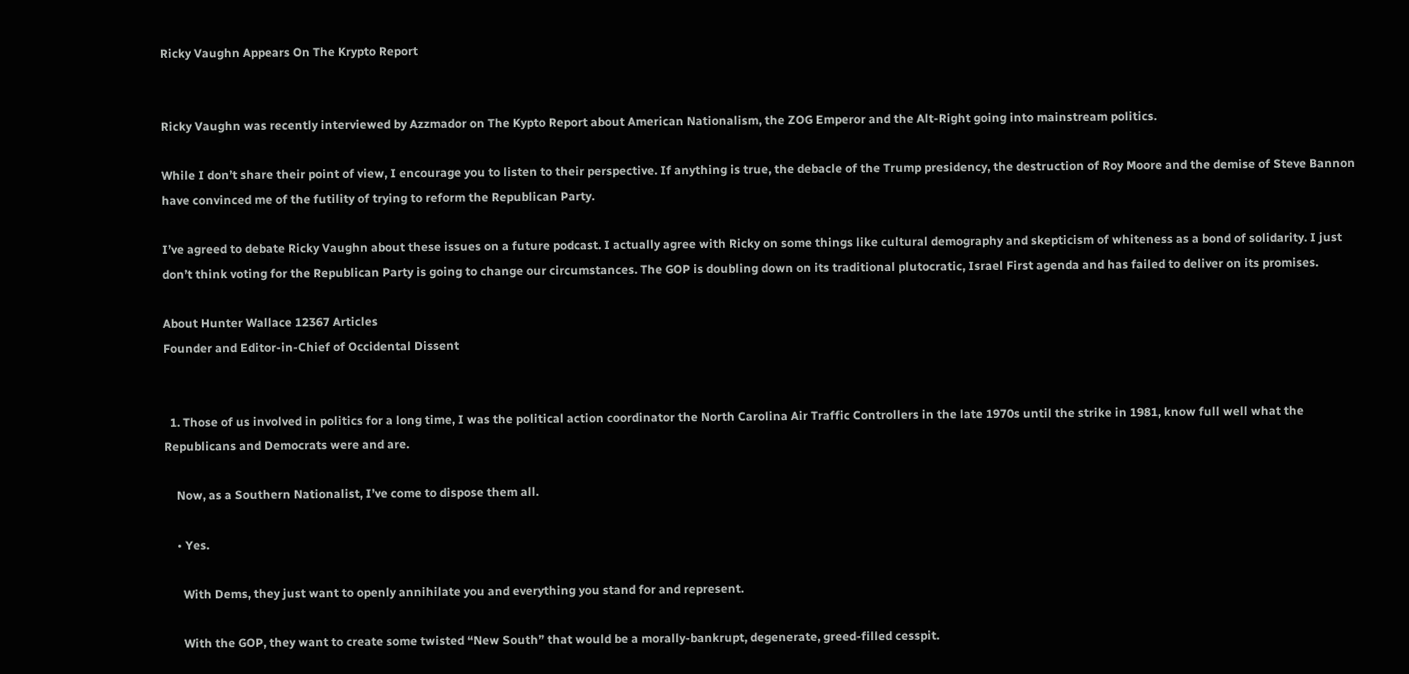Ricky Vaughn Appears On The Krypto Report


Ricky Vaughn was recently interviewed by Azzmador on The Kypto Report about American Nationalism, the ZOG Emperor and the Alt-Right going into mainstream politics.

While I don’t share their point of view, I encourage you to listen to their perspective. If anything is true, the debacle of the Trump presidency, the destruction of Roy Moore and the demise of Steve Bannon have convinced me of the futility of trying to reform the Republican Party.

I’ve agreed to debate Ricky Vaughn about these issues on a future podcast. I actually agree with Ricky on some things like cultural demography and skepticism of whiteness as a bond of solidarity. I just don’t think voting for the Republican Party is going to change our circumstances. The GOP is doubling down on its traditional plutocratic, Israel First agenda and has failed to deliver on its promises.

About Hunter Wallace 12367 Articles
Founder and Editor-in-Chief of Occidental Dissent


  1. Those of us involved in politics for a long time, I was the political action coordinator the North Carolina Air Traffic Controllers in the late 1970s until the strike in 1981, know full well what the Republicans and Democrats were and are.

    Now, as a Southern Nationalist, I’ve come to dispose them all.

    • Yes.

      With Dems, they just want to openly annihilate you and everything you stand for and represent.

      With the GOP, they want to create some twisted “New South” that would be a morally-bankrupt, degenerate, greed-filled cesspit.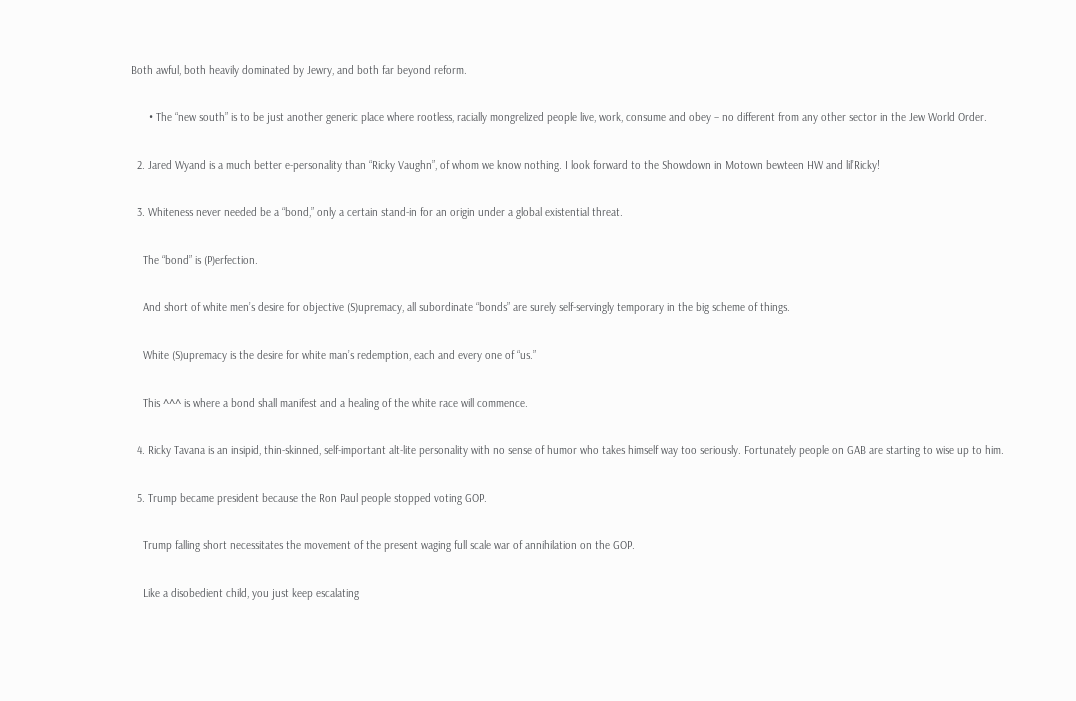Both awful, both heavily dominated by Jewry, and both far beyond reform.

      • The “new south” is to be just another generic place where rootless, racially mongrelized people live, work, consume and obey – no different from any other sector in the Jew World Order.

  2. Jared Wyand is a much better e-personality than “Ricky Vaughn”, of whom we know nothing. I look forward to the Showdown in Motown bewteen HW and lil’Ricky!

  3. Whiteness never needed be a “bond,” only a certain stand-in for an origin under a global existential threat.

    The “bond” is (P)erfection.

    And short of white men’s desire for objective (S)upremacy, all subordinate “bonds” are surely self-servingly temporary in the big scheme of things.

    White (S)upremacy is the desire for white man’s redemption, each and every one of “us.”

    This ^^^ is where a bond shall manifest and a healing of the white race will commence.

  4. Ricky Tavana is an insipid, thin-skinned, self-important alt-lite personality with no sense of humor who takes himself way too seriously. Fortunately people on GAB are starting to wise up to him.

  5. Trump became president because the Ron Paul people stopped voting GOP.

    Trump falling short necessitates the movement of the present waging full scale war of annihilation on the GOP.

    Like a disobedient child, you just keep escalating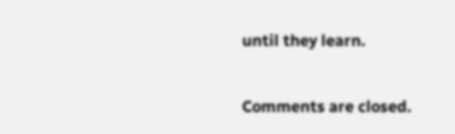until they learn.

Comments are closed.